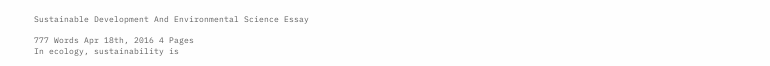Sustainable Development And Environmental Science Essay

777 Words Apr 18th, 2016 4 Pages
In ecology, sustainability is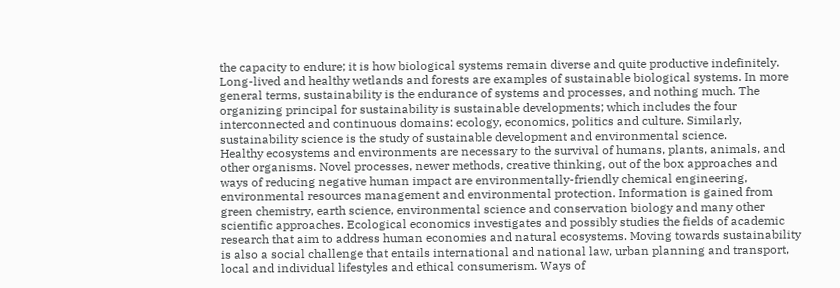the capacity to endure; it is how biological systems remain diverse and quite productive indefinitely. Long-lived and healthy wetlands and forests are examples of sustainable biological systems. In more general terms, sustainability is the endurance of systems and processes, and nothing much. The organizing principal for sustainability is sustainable developments; which includes the four interconnected and continuous domains: ecology, economics, politics and culture. Similarly, sustainability science is the study of sustainable development and environmental science.
Healthy ecosystems and environments are necessary to the survival of humans, plants, animals, and other organisms. Novel processes, newer methods, creative thinking, out of the box approaches and ways of reducing negative human impact are environmentally-friendly chemical engineering, environmental resources management and environmental protection. Information is gained from green chemistry, earth science, environmental science and conservation biology and many other scientific approaches. Ecological economics investigates and possibly studies the fields of academic research that aim to address human economies and natural ecosystems. Moving towards sustainability is also a social challenge that entails international and national law, urban planning and transport, local and individual lifestyles and ethical consumerism. Ways of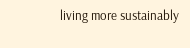living more sustainably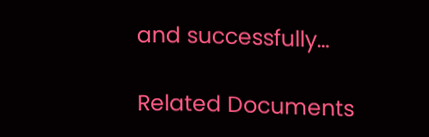and successfully…

Related Documents